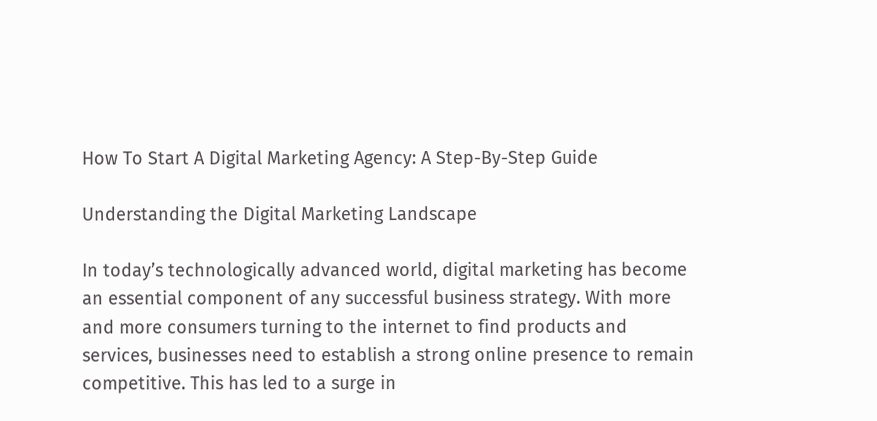How To Start A Digital Marketing Agency: A Step-By-Step Guide

Understanding the Digital Marketing Landscape

In today’s technologically advanced world, digital marketing has become an essential component of any successful business strategy. With more and more consumers turning to the internet to find products and services, businesses need to establish a strong online presence to remain competitive. This has led to a surge in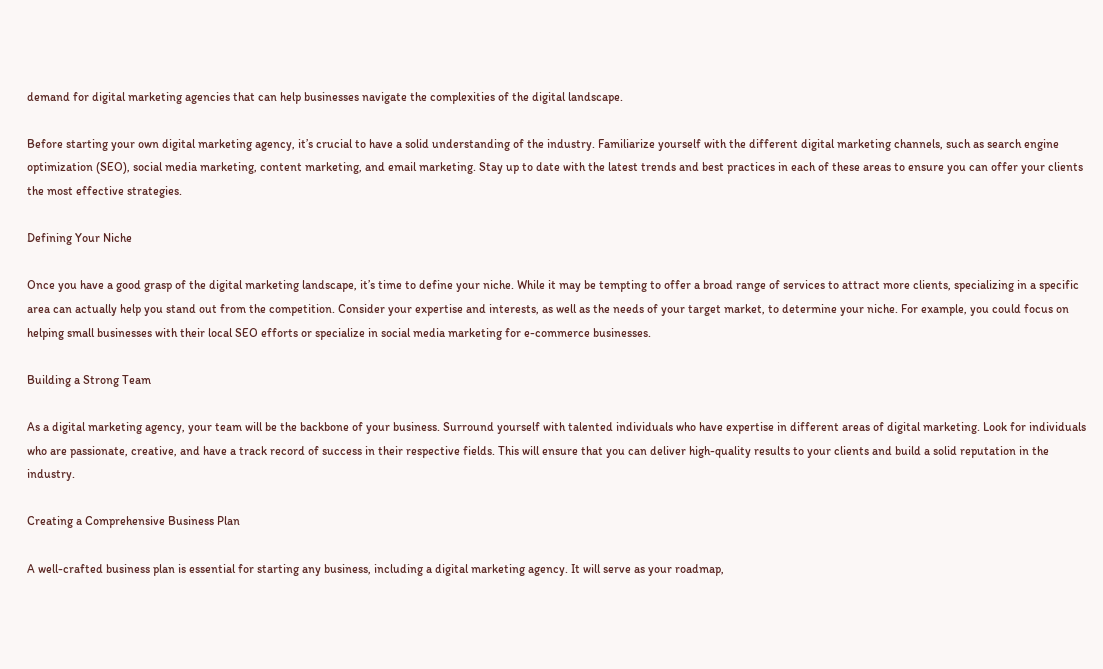demand for digital marketing agencies that can help businesses navigate the complexities of the digital landscape.

Before starting your own digital marketing agency, it’s crucial to have a solid understanding of the industry. Familiarize yourself with the different digital marketing channels, such as search engine optimization (SEO), social media marketing, content marketing, and email marketing. Stay up to date with the latest trends and best practices in each of these areas to ensure you can offer your clients the most effective strategies.

Defining Your Niche

Once you have a good grasp of the digital marketing landscape, it’s time to define your niche. While it may be tempting to offer a broad range of services to attract more clients, specializing in a specific area can actually help you stand out from the competition. Consider your expertise and interests, as well as the needs of your target market, to determine your niche. For example, you could focus on helping small businesses with their local SEO efforts or specialize in social media marketing for e-commerce businesses.

Building a Strong Team

As a digital marketing agency, your team will be the backbone of your business. Surround yourself with talented individuals who have expertise in different areas of digital marketing. Look for individuals who are passionate, creative, and have a track record of success in their respective fields. This will ensure that you can deliver high-quality results to your clients and build a solid reputation in the industry.

Creating a Comprehensive Business Plan

A well-crafted business plan is essential for starting any business, including a digital marketing agency. It will serve as your roadmap,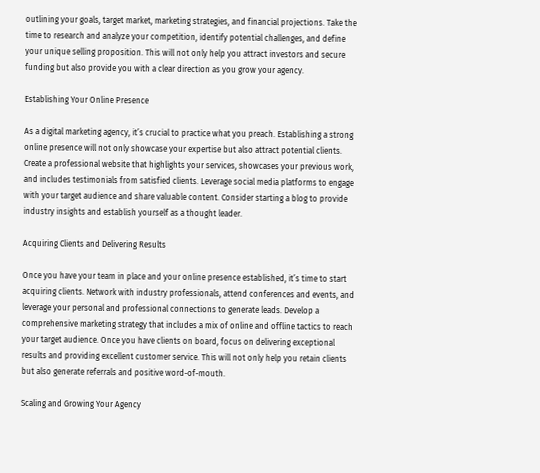outlining your goals, target market, marketing strategies, and financial projections. Take the time to research and analyze your competition, identify potential challenges, and define your unique selling proposition. This will not only help you attract investors and secure funding but also provide you with a clear direction as you grow your agency.

Establishing Your Online Presence

As a digital marketing agency, it’s crucial to practice what you preach. Establishing a strong online presence will not only showcase your expertise but also attract potential clients. Create a professional website that highlights your services, showcases your previous work, and includes testimonials from satisfied clients. Leverage social media platforms to engage with your target audience and share valuable content. Consider starting a blog to provide industry insights and establish yourself as a thought leader.

Acquiring Clients and Delivering Results

Once you have your team in place and your online presence established, it’s time to start acquiring clients. Network with industry professionals, attend conferences and events, and leverage your personal and professional connections to generate leads. Develop a comprehensive marketing strategy that includes a mix of online and offline tactics to reach your target audience. Once you have clients on board, focus on delivering exceptional results and providing excellent customer service. This will not only help you retain clients but also generate referrals and positive word-of-mouth.

Scaling and Growing Your Agency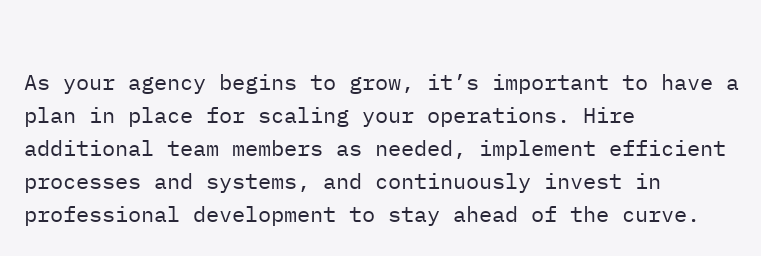As your agency begins to grow, it’s important to have a plan in place for scaling your operations. Hire additional team members as needed, implement efficient processes and systems, and continuously invest in professional development to stay ahead of the curve.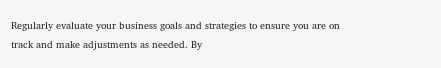Regularly evaluate your business goals and strategies to ensure you are on track and make adjustments as needed. By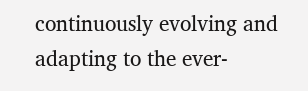continuously evolving and adapting to the ever-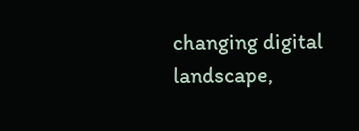changing digital landscape,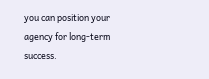you can position your agency for long-term success.